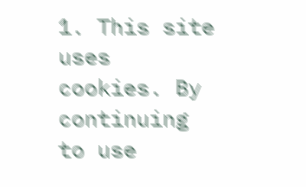1. This site uses cookies. By continuing to use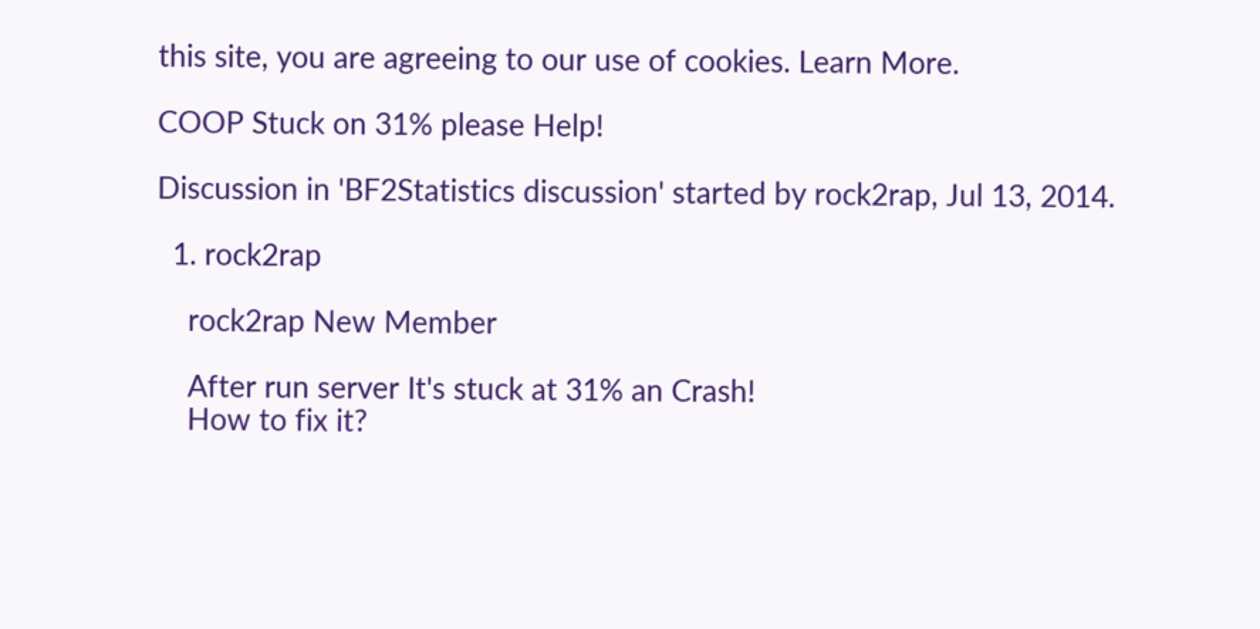this site, you are agreeing to our use of cookies. Learn More.

COOP Stuck on 31% please Help!

Discussion in 'BF2Statistics discussion' started by rock2rap, Jul 13, 2014.

  1. rock2rap

    rock2rap New Member

    After run server It's stuck at 31% an Crash!
    How to fix it?